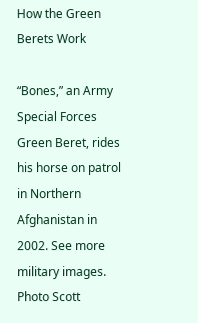How the Green Berets Work

“Bones,” an Army Special Forces Green Beret, rides his horse on patrol in Northern Afghanistan in 2002. See more military images.
Photo Scott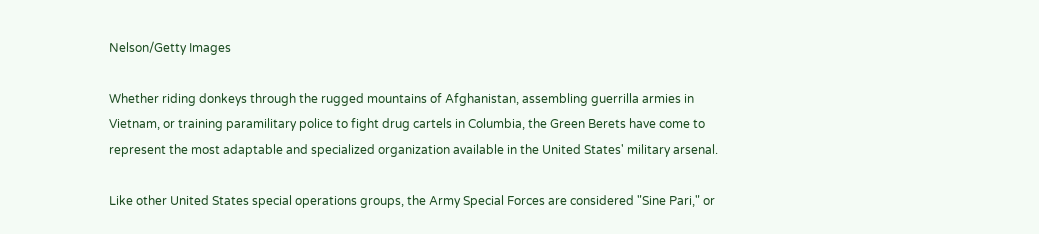Nelson/Getty Images

Whether riding donkeys through the rugged mountains of Afghanistan, assembling guerrilla armies in Vietnam, or training paramilitary police to fight drug cartels in Columbia, the Green Berets have come to represent the most adaptable and specialized organization available in the United States' military arsenal.

Like other United States special operations groups, the Army Special Forces are considered "Sine Pari," or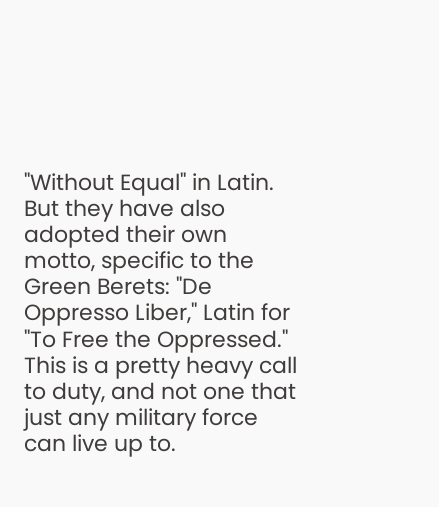"Without Equal" in Latin. But they have also adopted their own motto, specific to the Green Berets: "De Oppresso Liber," Latin for "To Free the Oppressed." This is a pretty heavy call to duty, and not one that just any military force can live up to.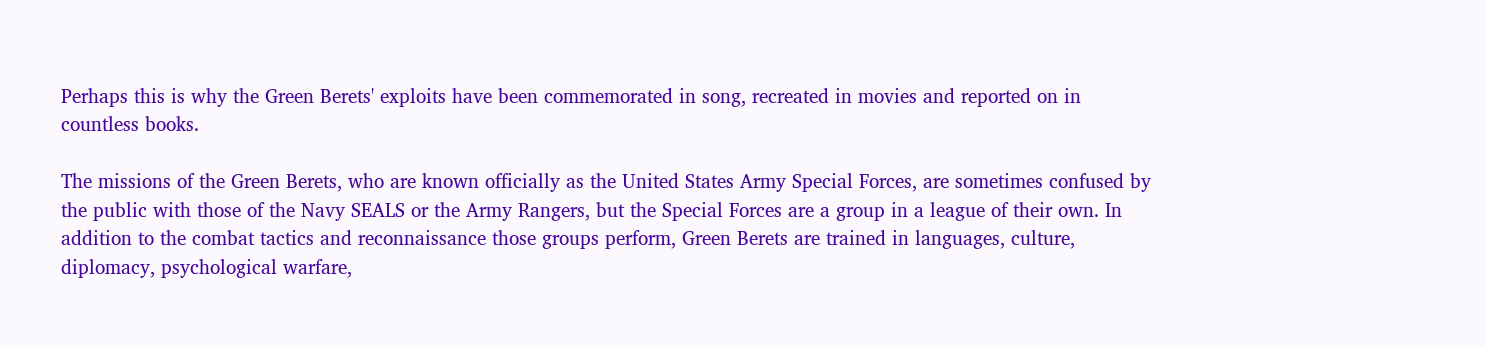Perhaps this is why the Green Berets' exploits have been commemorated in song, recreated in movies and reported on in countless books.

The missions of the Green Berets, who are known officially as the United States Army Special Forces, are sometimes confused by the public with those of the Navy SEALS or the Army Rangers, but the Special Forces are a group in a league of their own. In addition to the combat tactics and reconnaissance those groups perform, Green Berets are trained in languages, culture, diplomacy, psychological warfare,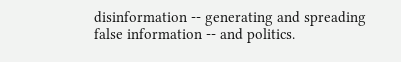disinformation -- generating and spreading false information -- and politics.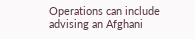Operations can include advising an Afghani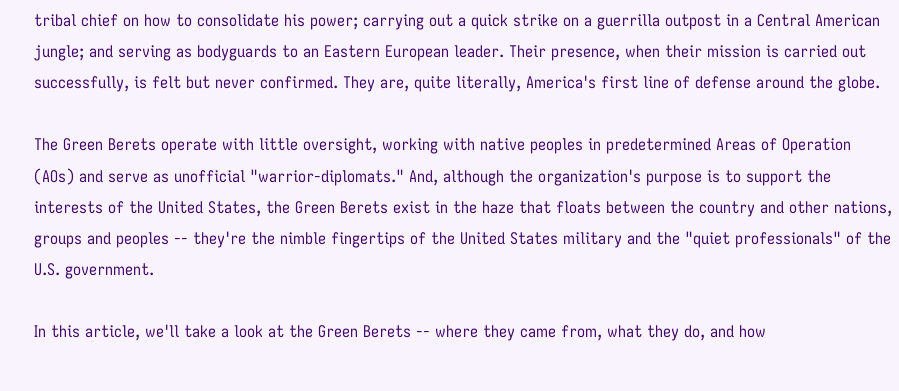tribal chief on how to consolidate his power; carrying out a quick strike on a guerrilla outpost in a Central American jungle; and serving as bodyguards to an Eastern European leader. Their presence, when their mission is carried out successfully, is felt but never confirmed. They are, quite literally, America's first line of defense around the globe.

The Green Berets operate with little oversight, working with native peoples in predetermined Areas of Operation (AOs) and serve as unofficial "warrior-diplomats." And, although the organization's purpose is to support the interests of the United States, the Green Berets exist in the haze that floats between the country and other nations, groups and peoples -- they're the nimble fingertips of the United States military and the "quiet professionals" of the U.S. government.

In this article, we'll take a look at the Green Berets -- where they came from, what they do, and how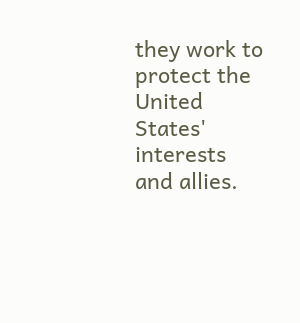they work to protect the United States' interests and allies.